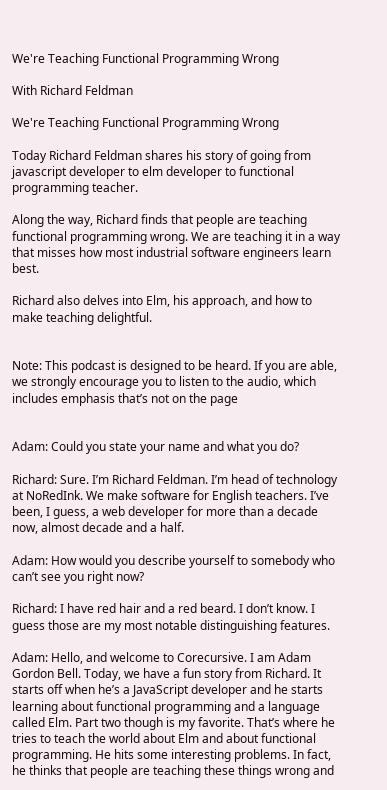We're Teaching Functional Programming Wrong

With Richard Feldman

We're Teaching Functional Programming Wrong

Today Richard Feldman shares his story of going from javascript developer to elm developer to functional programming teacher.

Along the way, Richard finds that people are teaching functional programming wrong. We are teaching it in a way that misses how most industrial software engineers learn best.

Richard also delves into Elm, his approach, and how to make teaching delightful.


Note: This podcast is designed to be heard. If you are able, we strongly encourage you to listen to the audio, which includes emphasis that’s not on the page


Adam: Could you state your name and what you do?

Richard: Sure. I’m Richard Feldman. I’m head of technology at NoRedInk. We make software for English teachers. I’ve been, I guess, a web developer for more than a decade now, almost decade and a half.

Adam: How would you describe yourself to somebody who can’t see you right now?

Richard: I have red hair and a red beard. I don’t know. I guess those are my most notable distinguishing features.

Adam: Hello, and welcome to Corecursive. I am Adam Gordon Bell. Today, we have a fun story from Richard. It starts off when he’s a JavaScript developer and he starts learning about functional programming and a language called Elm. Part two though is my favorite. That’s where he tries to teach the world about Elm and about functional programming. He hits some interesting problems. In fact, he thinks that people are teaching these things wrong and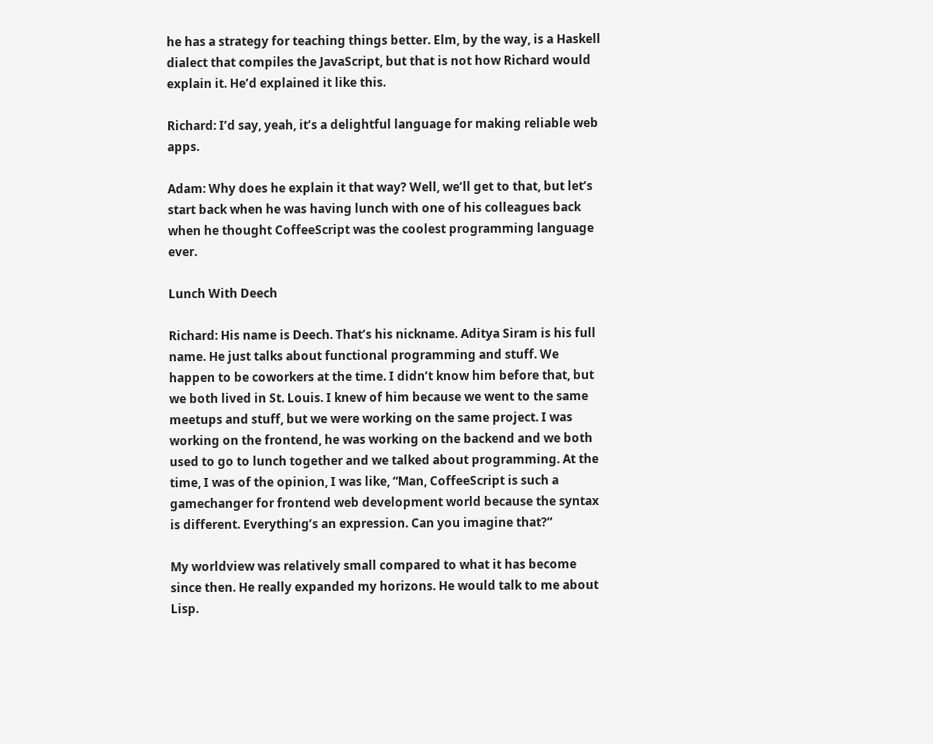he has a strategy for teaching things better. Elm, by the way, is a Haskell dialect that compiles the JavaScript, but that is not how Richard would explain it. He’d explained it like this.

Richard: I’d say, yeah, it’s a delightful language for making reliable web apps.

Adam: Why does he explain it that way? Well, we’ll get to that, but let’s start back when he was having lunch with one of his colleagues back when he thought CoffeeScript was the coolest programming language ever.

Lunch With Deech

Richard: His name is Deech. That’s his nickname. Aditya Siram is his full name. He just talks about functional programming and stuff. We happen to be coworkers at the time. I didn’t know him before that, but we both lived in St. Louis. I knew of him because we went to the same meetups and stuff, but we were working on the same project. I was working on the frontend, he was working on the backend and we both used to go to lunch together and we talked about programming. At the time, I was of the opinion, I was like, “Man, CoffeeScript is such a gamechanger for frontend web development world because the syntax is different. Everything’s an expression. Can you imagine that?”

My worldview was relatively small compared to what it has become since then. He really expanded my horizons. He would talk to me about Lisp.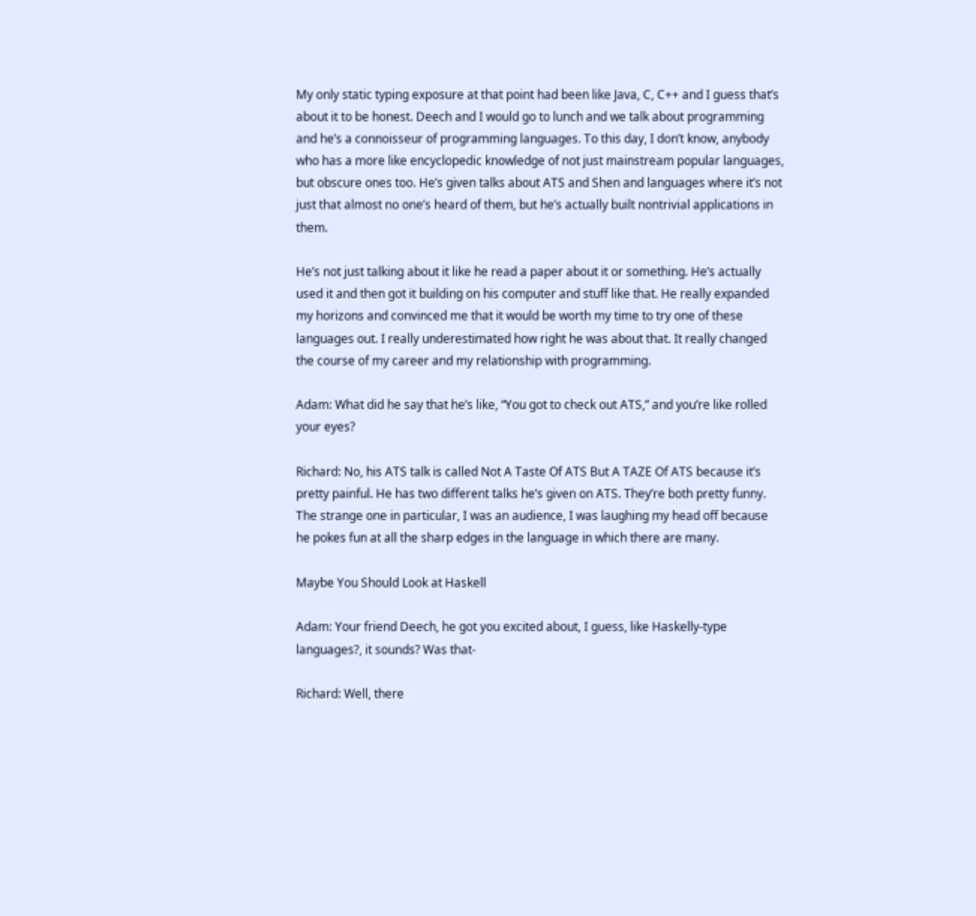My only static typing exposure at that point had been like Java, C, C++ and I guess that’s about it to be honest. Deech and I would go to lunch and we talk about programming and he’s a connoisseur of programming languages. To this day, I don’t know, anybody who has a more like encyclopedic knowledge of not just mainstream popular languages, but obscure ones too. He’s given talks about ATS and Shen and languages where it’s not just that almost no one’s heard of them, but he’s actually built nontrivial applications in them.

He’s not just talking about it like he read a paper about it or something. He’s actually used it and then got it building on his computer and stuff like that. He really expanded my horizons and convinced me that it would be worth my time to try one of these languages out. I really underestimated how right he was about that. It really changed the course of my career and my relationship with programming.

Adam: What did he say that he’s like, “You got to check out ATS,” and you’re like rolled your eyes?

Richard: No, his ATS talk is called Not A Taste Of ATS But A TAZE Of ATS because it’s pretty painful. He has two different talks he’s given on ATS. They’re both pretty funny. The strange one in particular, I was an audience, I was laughing my head off because he pokes fun at all the sharp edges in the language in which there are many.

Maybe You Should Look at Haskell

Adam: Your friend Deech, he got you excited about, I guess, like Haskelly-type languages?, it sounds? Was that-

Richard: Well, there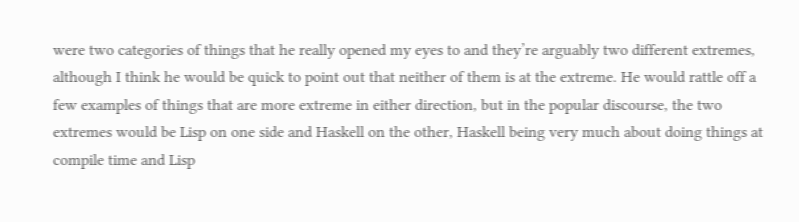were two categories of things that he really opened my eyes to and they’re arguably two different extremes, although I think he would be quick to point out that neither of them is at the extreme. He would rattle off a few examples of things that are more extreme in either direction, but in the popular discourse, the two extremes would be Lisp on one side and Haskell on the other, Haskell being very much about doing things at compile time and Lisp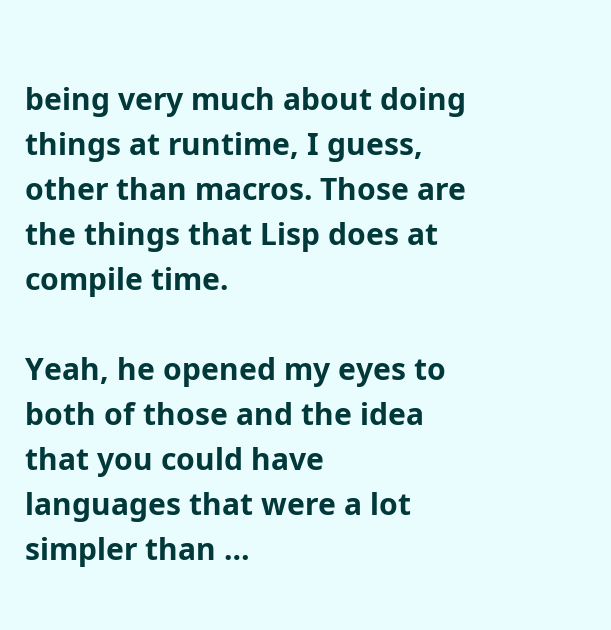being very much about doing things at runtime, I guess, other than macros. Those are the things that Lisp does at compile time.

Yeah, he opened my eyes to both of those and the idea that you could have languages that were a lot simpler than …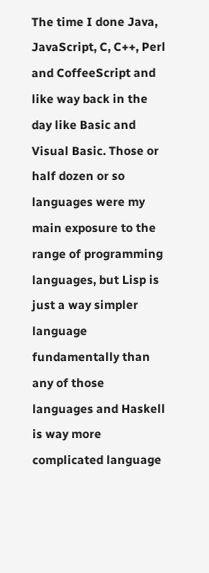The time I done Java, JavaScript, C, C++, Perl and CoffeeScript and like way back in the day like Basic and Visual Basic. Those or half dozen or so languages were my main exposure to the range of programming languages, but Lisp is just a way simpler language fundamentally than any of those languages and Haskell is way more complicated language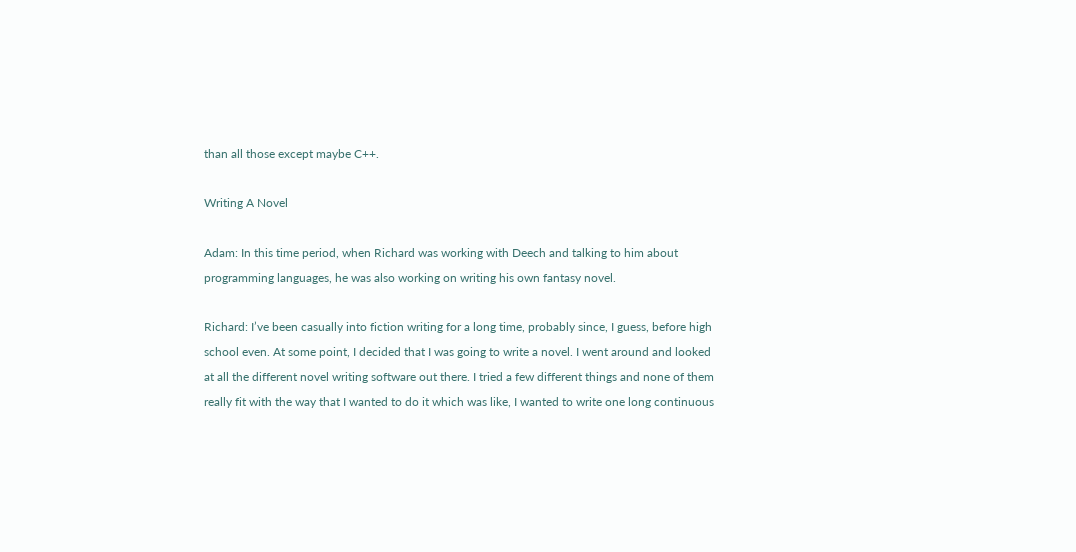than all those except maybe C++.

Writing A Novel

Adam: In this time period, when Richard was working with Deech and talking to him about programming languages, he was also working on writing his own fantasy novel.

Richard: I’ve been casually into fiction writing for a long time, probably since, I guess, before high school even. At some point, I decided that I was going to write a novel. I went around and looked at all the different novel writing software out there. I tried a few different things and none of them really fit with the way that I wanted to do it which was like, I wanted to write one long continuous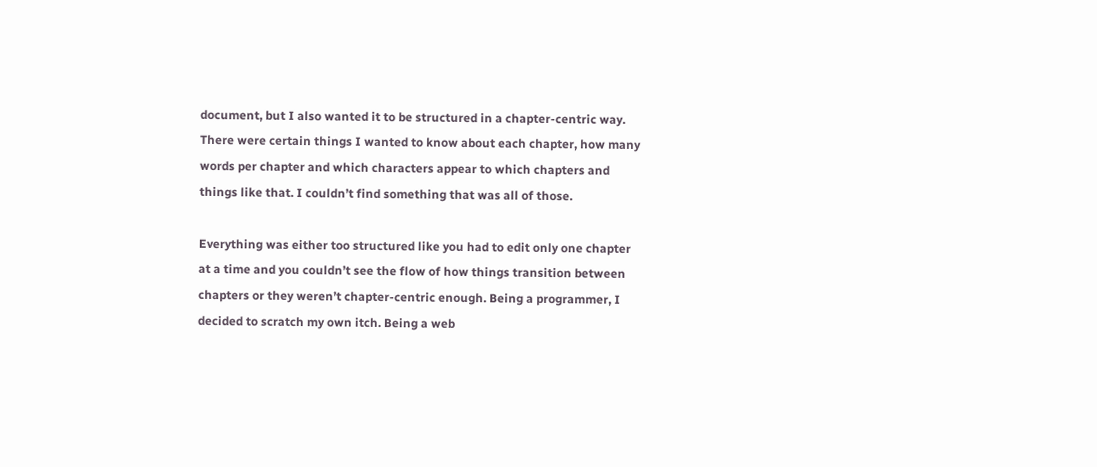document, but I also wanted it to be structured in a chapter-centric way. There were certain things I wanted to know about each chapter, how many words per chapter and which characters appear to which chapters and things like that. I couldn’t find something that was all of those.

Everything was either too structured like you had to edit only one chapter at a time and you couldn’t see the flow of how things transition between chapters or they weren’t chapter-centric enough. Being a programmer, I decided to scratch my own itch. Being a web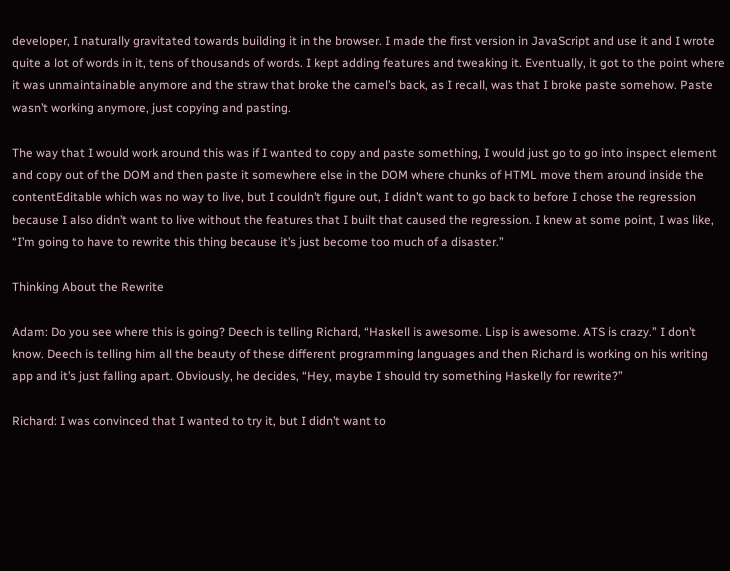developer, I naturally gravitated towards building it in the browser. I made the first version in JavaScript and use it and I wrote quite a lot of words in it, tens of thousands of words. I kept adding features and tweaking it. Eventually, it got to the point where it was unmaintainable anymore and the straw that broke the camel’s back, as I recall, was that I broke paste somehow. Paste wasn’t working anymore, just copying and pasting.

The way that I would work around this was if I wanted to copy and paste something, I would just go to go into inspect element and copy out of the DOM and then paste it somewhere else in the DOM where chunks of HTML move them around inside the contentEditable which was no way to live, but I couldn’t figure out, I didn’t want to go back to before I chose the regression because I also didn’t want to live without the features that I built that caused the regression. I knew at some point, I was like, “I’m going to have to rewrite this thing because it’s just become too much of a disaster.”

Thinking About the Rewrite

Adam: Do you see where this is going? Deech is telling Richard, “Haskell is awesome. Lisp is awesome. ATS is crazy.” I don’t know. Deech is telling him all the beauty of these different programming languages and then Richard is working on his writing app and it’s just falling apart. Obviously, he decides, “Hey, maybe I should try something Haskelly for rewrite?”

Richard: I was convinced that I wanted to try it, but I didn’t want to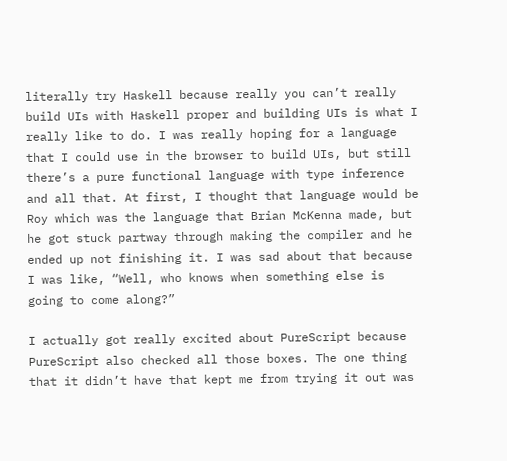literally try Haskell because really you can’t really build UIs with Haskell proper and building UIs is what I really like to do. I was really hoping for a language that I could use in the browser to build UIs, but still there’s a pure functional language with type inference and all that. At first, I thought that language would be Roy which was the language that Brian McKenna made, but he got stuck partway through making the compiler and he ended up not finishing it. I was sad about that because I was like, “Well, who knows when something else is going to come along?”

I actually got really excited about PureScript because PureScript also checked all those boxes. The one thing that it didn’t have that kept me from trying it out was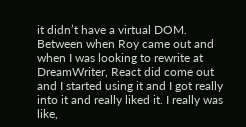it didn’t have a virtual DOM. Between when Roy came out and when I was looking to rewrite at DreamWriter, React did come out and I started using it and I got really into it and really liked it. I really was like,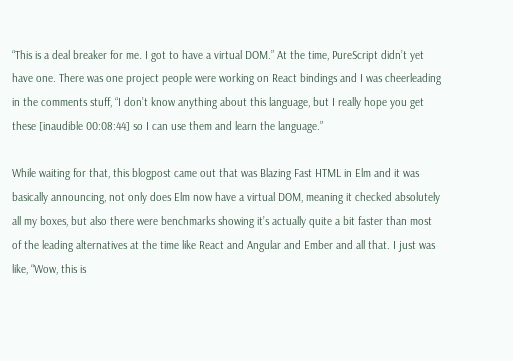“This is a deal breaker for me. I got to have a virtual DOM.” At the time, PureScript didn’t yet have one. There was one project people were working on React bindings and I was cheerleading in the comments stuff, “I don’t know anything about this language, but I really hope you get these [inaudible 00:08:44] so I can use them and learn the language.”

While waiting for that, this blogpost came out that was Blazing Fast HTML in Elm and it was basically announcing, not only does Elm now have a virtual DOM, meaning it checked absolutely all my boxes, but also there were benchmarks showing it’s actually quite a bit faster than most of the leading alternatives at the time like React and Angular and Ember and all that. I just was like, “Wow, this is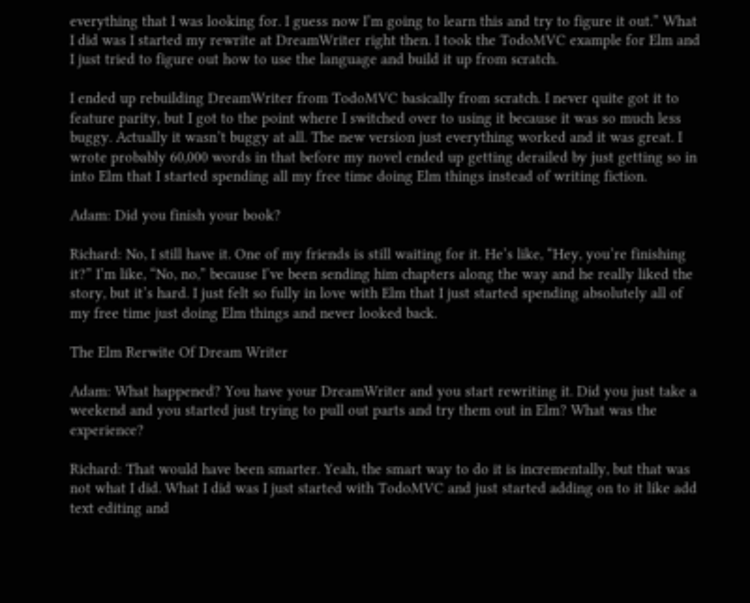everything that I was looking for. I guess now I’m going to learn this and try to figure it out.” What I did was I started my rewrite at DreamWriter right then. I took the TodoMVC example for Elm and I just tried to figure out how to use the language and build it up from scratch.

I ended up rebuilding DreamWriter from TodoMVC basically from scratch. I never quite got it to feature parity, but I got to the point where I switched over to using it because it was so much less buggy. Actually it wasn’t buggy at all. The new version just everything worked and it was great. I wrote probably 60,000 words in that before my novel ended up getting derailed by just getting so in into Elm that I started spending all my free time doing Elm things instead of writing fiction.

Adam: Did you finish your book?

Richard: No, I still have it. One of my friends is still waiting for it. He’s like, “Hey, you’re finishing it?” I’m like, “No, no,” because I’ve been sending him chapters along the way and he really liked the story, but it’s hard. I just felt so fully in love with Elm that I just started spending absolutely all of my free time just doing Elm things and never looked back.

The Elm Rerwite Of Dream Writer

Adam: What happened? You have your DreamWriter and you start rewriting it. Did you just take a weekend and you started just trying to pull out parts and try them out in Elm? What was the experience?

Richard: That would have been smarter. Yeah, the smart way to do it is incrementally, but that was not what I did. What I did was I just started with TodoMVC and just started adding on to it like add text editing and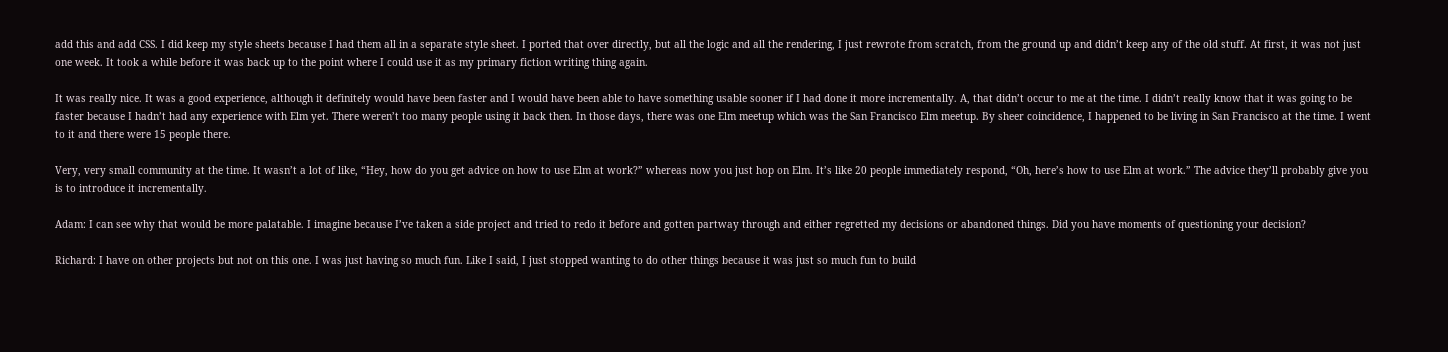add this and add CSS. I did keep my style sheets because I had them all in a separate style sheet. I ported that over directly, but all the logic and all the rendering, I just rewrote from scratch, from the ground up and didn’t keep any of the old stuff. At first, it was not just one week. It took a while before it was back up to the point where I could use it as my primary fiction writing thing again.

It was really nice. It was a good experience, although it definitely would have been faster and I would have been able to have something usable sooner if I had done it more incrementally. A, that didn’t occur to me at the time. I didn’t really know that it was going to be faster because I hadn’t had any experience with Elm yet. There weren’t too many people using it back then. In those days, there was one Elm meetup which was the San Francisco Elm meetup. By sheer coincidence, I happened to be living in San Francisco at the time. I went to it and there were 15 people there.

Very, very small community at the time. It wasn’t a lot of like, “Hey, how do you get advice on how to use Elm at work?” whereas now you just hop on Elm. It’s like 20 people immediately respond, “Oh, here’s how to use Elm at work.” The advice they’ll probably give you is to introduce it incrementally.

Adam: I can see why that would be more palatable. I imagine because I’ve taken a side project and tried to redo it before and gotten partway through and either regretted my decisions or abandoned things. Did you have moments of questioning your decision?

Richard: I have on other projects but not on this one. I was just having so much fun. Like I said, I just stopped wanting to do other things because it was just so much fun to build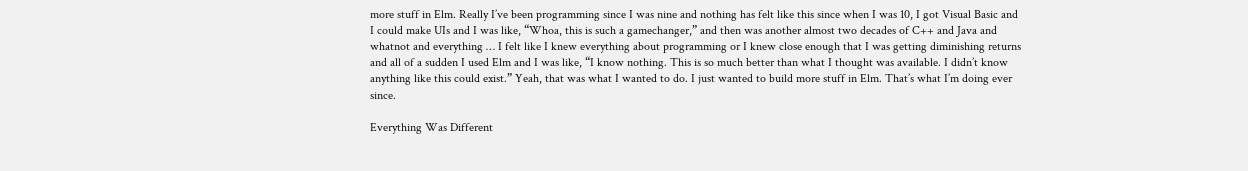more stuff in Elm. Really I’ve been programming since I was nine and nothing has felt like this since when I was 10, I got Visual Basic and I could make UIs and I was like, “Whoa, this is such a gamechanger,” and then was another almost two decades of C++ and Java and whatnot and everything … I felt like I knew everything about programming or I knew close enough that I was getting diminishing returns and all of a sudden I used Elm and I was like, “I know nothing. This is so much better than what I thought was available. I didn’t know anything like this could exist.” Yeah, that was what I wanted to do. I just wanted to build more stuff in Elm. That’s what I’m doing ever since.

Everything Was Different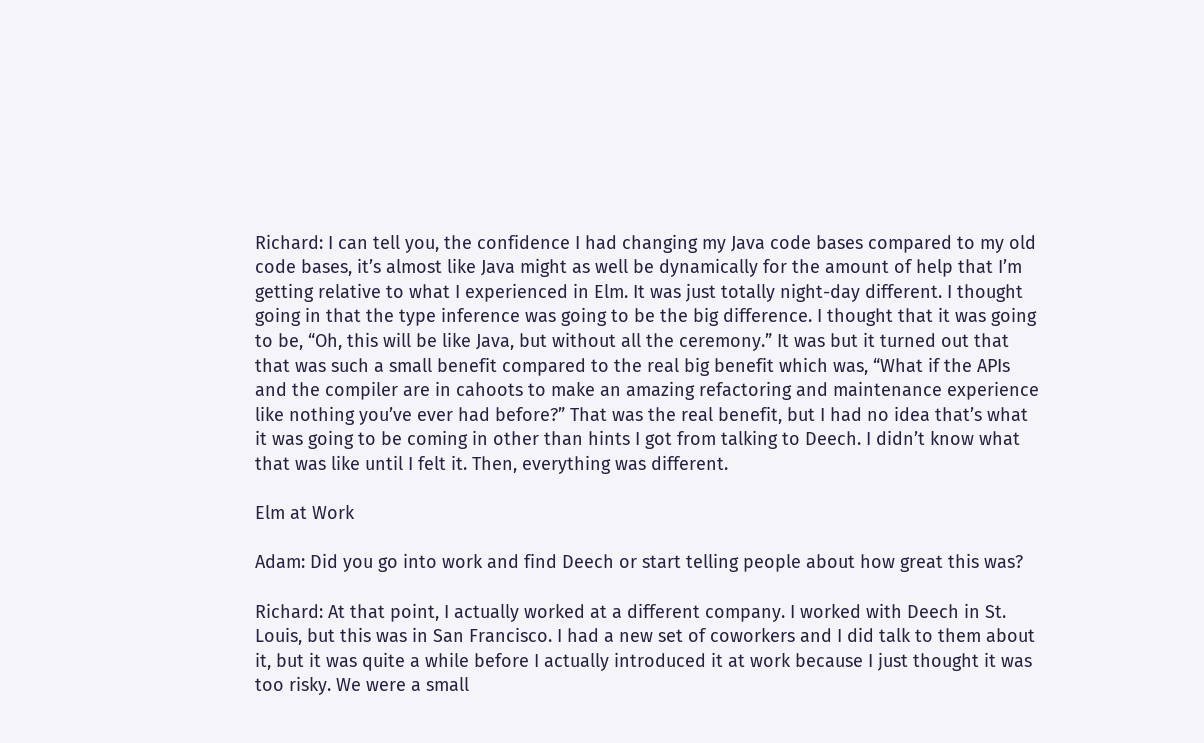Richard: I can tell you, the confidence I had changing my Java code bases compared to my old code bases, it’s almost like Java might as well be dynamically for the amount of help that I’m getting relative to what I experienced in Elm. It was just totally night-day different. I thought going in that the type inference was going to be the big difference. I thought that it was going to be, “Oh, this will be like Java, but without all the ceremony.” It was but it turned out that that was such a small benefit compared to the real big benefit which was, “What if the APIs and the compiler are in cahoots to make an amazing refactoring and maintenance experience like nothing you’ve ever had before?” That was the real benefit, but I had no idea that’s what it was going to be coming in other than hints I got from talking to Deech. I didn’t know what that was like until I felt it. Then, everything was different.

Elm at Work

Adam: Did you go into work and find Deech or start telling people about how great this was?

Richard: At that point, I actually worked at a different company. I worked with Deech in St. Louis, but this was in San Francisco. I had a new set of coworkers and I did talk to them about it, but it was quite a while before I actually introduced it at work because I just thought it was too risky. We were a small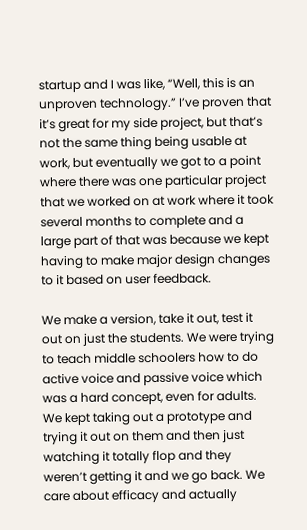startup and I was like, “Well, this is an unproven technology.” I’ve proven that it’s great for my side project, but that’s not the same thing being usable at work, but eventually we got to a point where there was one particular project that we worked on at work where it took several months to complete and a large part of that was because we kept having to make major design changes to it based on user feedback.

We make a version, take it out, test it out on just the students. We were trying to teach middle schoolers how to do active voice and passive voice which was a hard concept, even for adults. We kept taking out a prototype and trying it out on them and then just watching it totally flop and they weren’t getting it and we go back. We care about efficacy and actually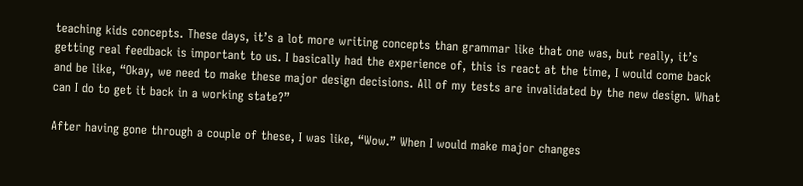teaching kids concepts. These days, it’s a lot more writing concepts than grammar like that one was, but really, it’s getting real feedback is important to us. I basically had the experience of, this is react at the time, I would come back and be like, “Okay, we need to make these major design decisions. All of my tests are invalidated by the new design. What can I do to get it back in a working state?”

After having gone through a couple of these, I was like, “Wow.” When I would make major changes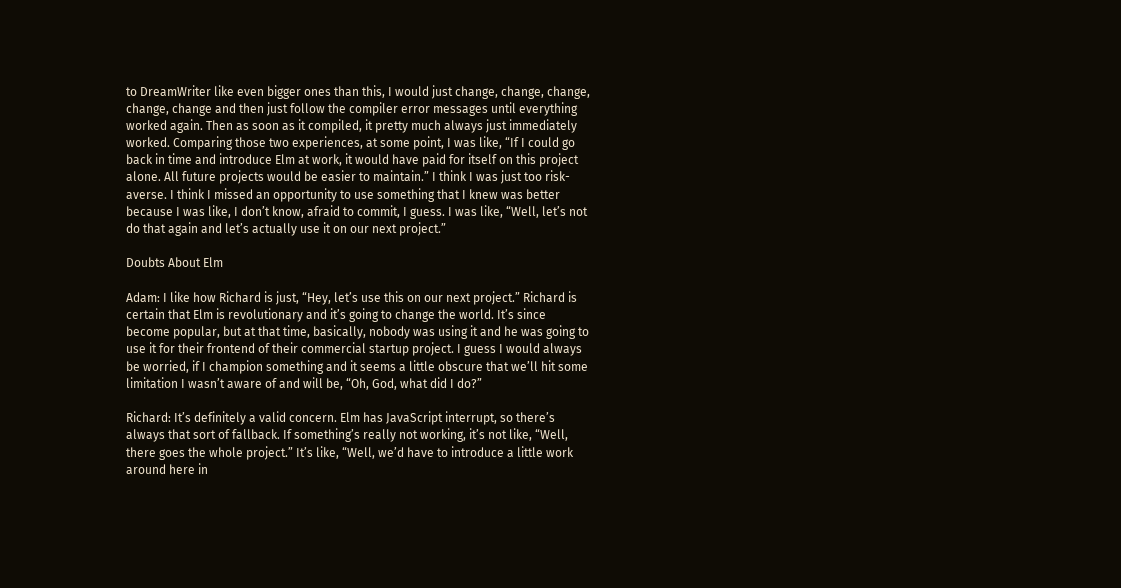to DreamWriter like even bigger ones than this, I would just change, change, change, change, change and then just follow the compiler error messages until everything worked again. Then as soon as it compiled, it pretty much always just immediately worked. Comparing those two experiences, at some point, I was like, “If I could go back in time and introduce Elm at work, it would have paid for itself on this project alone. All future projects would be easier to maintain.” I think I was just too risk-averse. I think I missed an opportunity to use something that I knew was better because I was like, I don’t know, afraid to commit, I guess. I was like, “Well, let’s not do that again and let’s actually use it on our next project.”

Doubts About Elm

Adam: I like how Richard is just, “Hey, let’s use this on our next project.” Richard is certain that Elm is revolutionary and it’s going to change the world. It’s since become popular, but at that time, basically, nobody was using it and he was going to use it for their frontend of their commercial startup project. I guess I would always be worried, if I champion something and it seems a little obscure that we’ll hit some limitation I wasn’t aware of and will be, “Oh, God, what did I do?”

Richard: It’s definitely a valid concern. Elm has JavaScript interrupt, so there’s always that sort of fallback. If something’s really not working, it’s not like, “Well, there goes the whole project.” It’s like, “Well, we’d have to introduce a little work around here in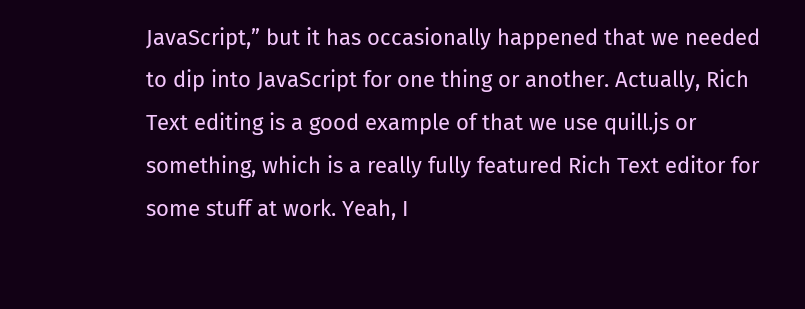JavaScript,” but it has occasionally happened that we needed to dip into JavaScript for one thing or another. Actually, Rich Text editing is a good example of that we use quill.js or something, which is a really fully featured Rich Text editor for some stuff at work. Yeah, I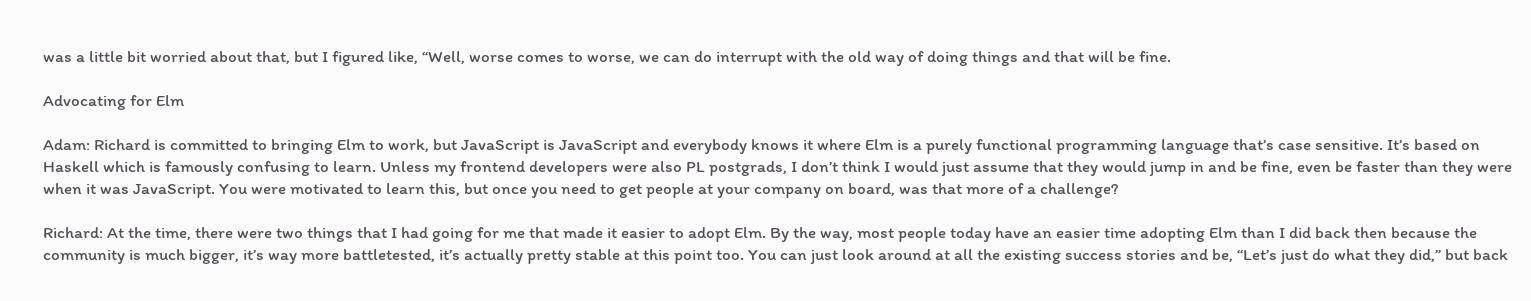was a little bit worried about that, but I figured like, “Well, worse comes to worse, we can do interrupt with the old way of doing things and that will be fine.

Advocating for Elm

Adam: Richard is committed to bringing Elm to work, but JavaScript is JavaScript and everybody knows it where Elm is a purely functional programming language that’s case sensitive. It’s based on Haskell which is famously confusing to learn. Unless my frontend developers were also PL postgrads, I don’t think I would just assume that they would jump in and be fine, even be faster than they were when it was JavaScript. You were motivated to learn this, but once you need to get people at your company on board, was that more of a challenge?

Richard: At the time, there were two things that I had going for me that made it easier to adopt Elm. By the way, most people today have an easier time adopting Elm than I did back then because the community is much bigger, it’s way more battletested, it’s actually pretty stable at this point too. You can just look around at all the existing success stories and be, “Let’s just do what they did,” but back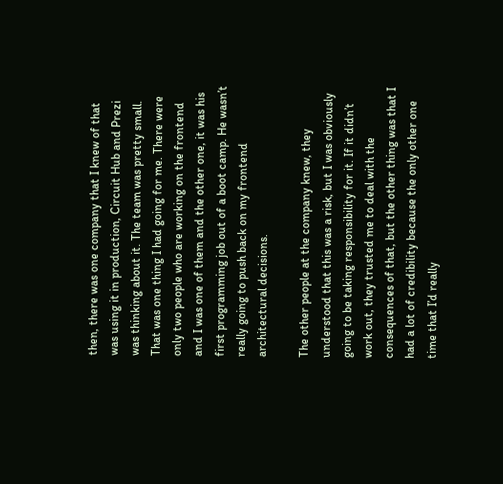then, there was one company that I knew of that was using it in production, Circuit Hub and Prezi was thinking about it. The team was pretty small. That was one thing I had going for me. There were only two people who are working on the frontend and I was one of them and the other one, it was his first programming job out of a boot camp. He wasn’t really going to push back on my frontend architectural decisions.

The other people at the company knew, they understood that this was a risk, but I was obviously going to be taking responsibility for it. If it didn’t work out, they trusted me to deal with the consequences of that, but the other thing was that I had a lot of credibility because the only other one time that I’d really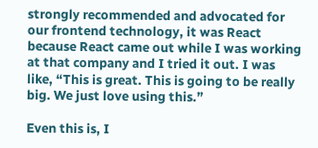strongly recommended and advocated for our frontend technology, it was React because React came out while I was working at that company and I tried it out. I was like, “This is great. This is going to be really big. We just love using this.”

Even this is, I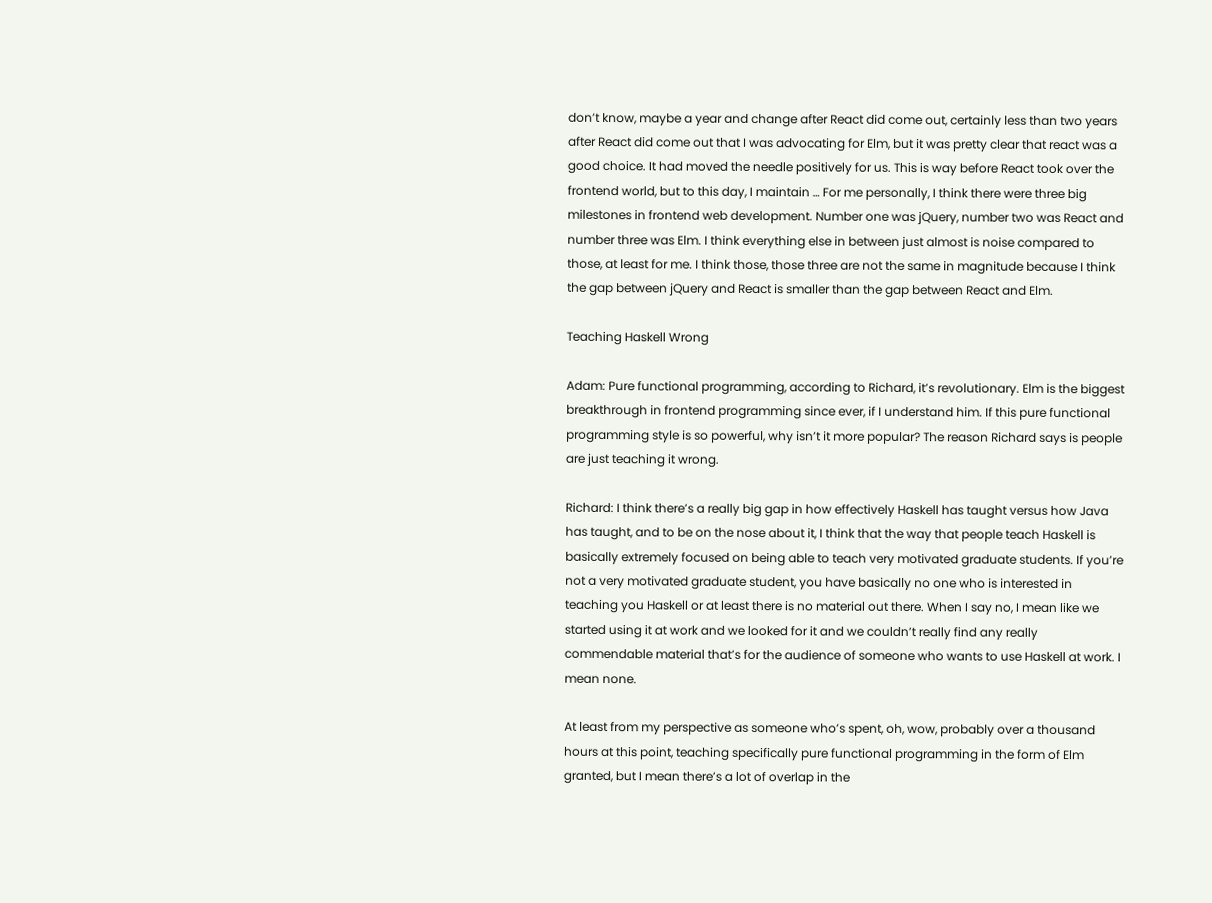don’t know, maybe a year and change after React did come out, certainly less than two years after React did come out that I was advocating for Elm, but it was pretty clear that react was a good choice. It had moved the needle positively for us. This is way before React took over the frontend world, but to this day, I maintain … For me personally, I think there were three big milestones in frontend web development. Number one was jQuery, number two was React and number three was Elm. I think everything else in between just almost is noise compared to those, at least for me. I think those, those three are not the same in magnitude because I think the gap between jQuery and React is smaller than the gap between React and Elm.

Teaching Haskell Wrong

Adam: Pure functional programming, according to Richard, it’s revolutionary. Elm is the biggest breakthrough in frontend programming since ever, if I understand him. If this pure functional programming style is so powerful, why isn’t it more popular? The reason Richard says is people are just teaching it wrong.

Richard: I think there’s a really big gap in how effectively Haskell has taught versus how Java has taught, and to be on the nose about it, I think that the way that people teach Haskell is basically extremely focused on being able to teach very motivated graduate students. If you’re not a very motivated graduate student, you have basically no one who is interested in teaching you Haskell or at least there is no material out there. When I say no, I mean like we started using it at work and we looked for it and we couldn’t really find any really commendable material that’s for the audience of someone who wants to use Haskell at work. I mean none.

At least from my perspective as someone who’s spent, oh, wow, probably over a thousand hours at this point, teaching specifically pure functional programming in the form of Elm granted, but I mean there’s a lot of overlap in the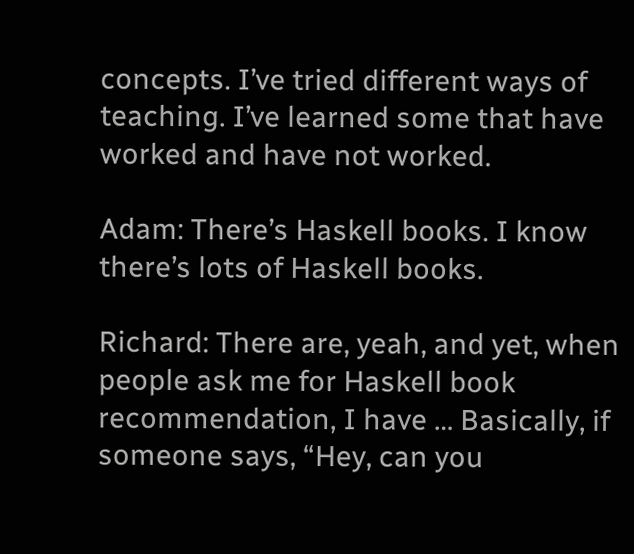concepts. I’ve tried different ways of teaching. I’ve learned some that have worked and have not worked.

Adam: There’s Haskell books. I know there’s lots of Haskell books.

Richard: There are, yeah, and yet, when people ask me for Haskell book recommendation, I have … Basically, if someone says, “Hey, can you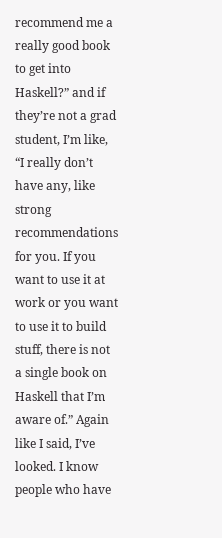recommend me a really good book to get into Haskell?” and if they’re not a grad student, I’m like, “I really don’t have any, like strong recommendations for you. If you want to use it at work or you want to use it to build stuff, there is not a single book on Haskell that I’m aware of.” Again like I said, I’ve looked. I know people who have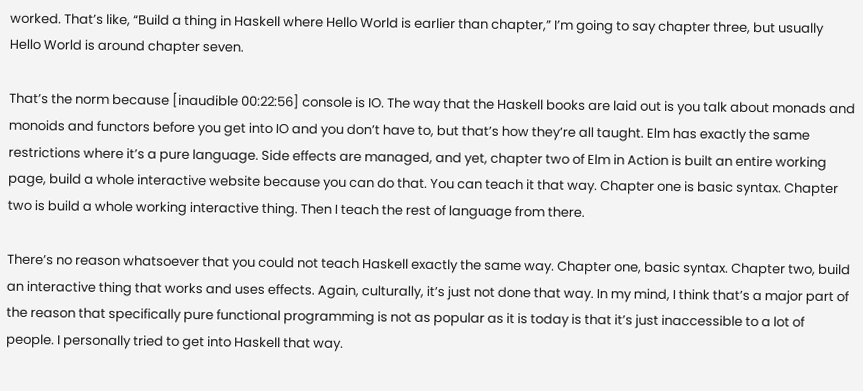worked. That’s like, “Build a thing in Haskell where Hello World is earlier than chapter,” I’m going to say chapter three, but usually Hello World is around chapter seven.

That’s the norm because [inaudible 00:22:56] console is IO. The way that the Haskell books are laid out is you talk about monads and monoids and functors before you get into IO and you don’t have to, but that’s how they’re all taught. Elm has exactly the same restrictions where it’s a pure language. Side effects are managed, and yet, chapter two of Elm in Action is built an entire working page, build a whole interactive website because you can do that. You can teach it that way. Chapter one is basic syntax. Chapter two is build a whole working interactive thing. Then I teach the rest of language from there.

There’s no reason whatsoever that you could not teach Haskell exactly the same way. Chapter one, basic syntax. Chapter two, build an interactive thing that works and uses effects. Again, culturally, it’s just not done that way. In my mind, I think that’s a major part of the reason that specifically pure functional programming is not as popular as it is today is that it’s just inaccessible to a lot of people. I personally tried to get into Haskell that way.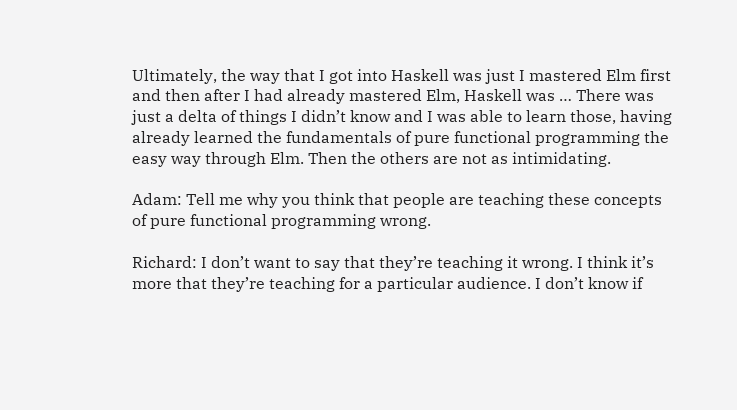Ultimately, the way that I got into Haskell was just I mastered Elm first and then after I had already mastered Elm, Haskell was … There was just a delta of things I didn’t know and I was able to learn those, having already learned the fundamentals of pure functional programming the easy way through Elm. Then the others are not as intimidating.

Adam: Tell me why you think that people are teaching these concepts of pure functional programming wrong.

Richard: I don’t want to say that they’re teaching it wrong. I think it’s more that they’re teaching for a particular audience. I don’t know if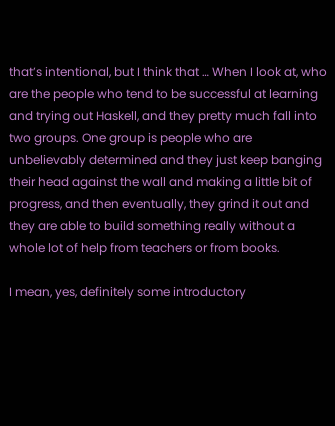that’s intentional, but I think that … When I look at, who are the people who tend to be successful at learning and trying out Haskell, and they pretty much fall into two groups. One group is people who are unbelievably determined and they just keep banging their head against the wall and making a little bit of progress, and then eventually, they grind it out and they are able to build something really without a whole lot of help from teachers or from books.

I mean, yes, definitely some introductory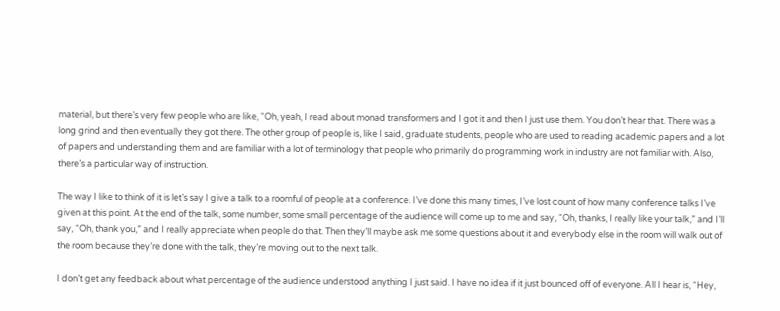material, but there’s very few people who are like, “Oh, yeah, I read about monad transformers and I got it and then I just use them. You don’t hear that. There was a long grind and then eventually they got there. The other group of people is, like I said, graduate students, people who are used to reading academic papers and a lot of papers and understanding them and are familiar with a lot of terminology that people who primarily do programming work in industry are not familiar with. Also, there’s a particular way of instruction.

The way I like to think of it is let’s say I give a talk to a roomful of people at a conference. I’ve done this many times, I’ve lost count of how many conference talks I’ve given at this point. At the end of the talk, some number, some small percentage of the audience will come up to me and say, “Oh, thanks, I really like your talk,” and I’ll say, “Oh, thank you,” and I really appreciate when people do that. Then they’ll maybe ask me some questions about it and everybody else in the room will walk out of the room because they’re done with the talk, they’re moving out to the next talk.

I don’t get any feedback about what percentage of the audience understood anything I just said. I have no idea if it just bounced off of everyone. All I hear is, “Hey,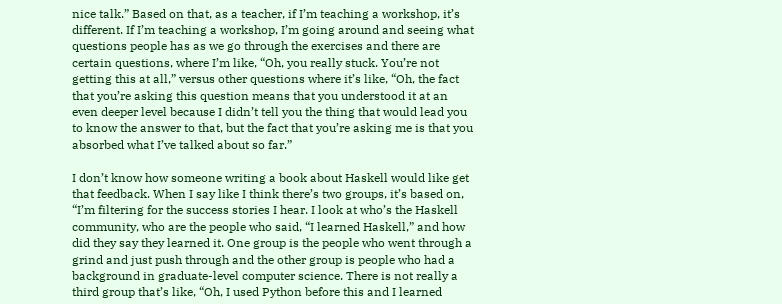nice talk.” Based on that, as a teacher, if I’m teaching a workshop, it’s different. If I’m teaching a workshop, I’m going around and seeing what questions people has as we go through the exercises and there are certain questions, where I’m like, “Oh, you really stuck. You’re not getting this at all,” versus other questions where it’s like, “Oh, the fact that you’re asking this question means that you understood it at an even deeper level because I didn’t tell you the thing that would lead you to know the answer to that, but the fact that you’re asking me is that you absorbed what I’ve talked about so far.”

I don’t know how someone writing a book about Haskell would like get that feedback. When I say like I think there’s two groups, it’s based on, “I’m filtering for the success stories I hear. I look at who’s the Haskell community, who are the people who said, “I learned Haskell,” and how did they say they learned it. One group is the people who went through a grind and just push through and the other group is people who had a background in graduate-level computer science. There is not really a third group that’s like, “Oh, I used Python before this and I learned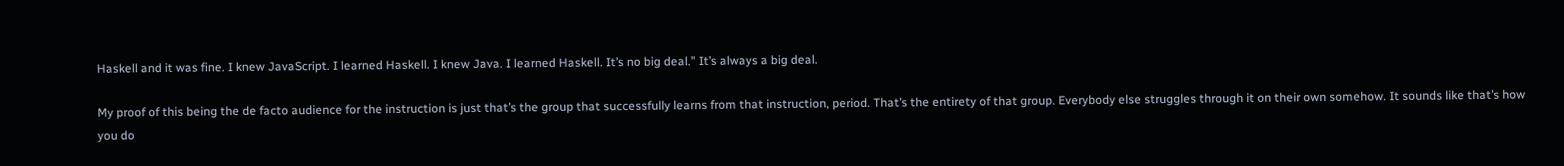Haskell and it was fine. I knew JavaScript. I learned Haskell. I knew Java. I learned Haskell. It’s no big deal.” It’s always a big deal.

My proof of this being the de facto audience for the instruction is just that’s the group that successfully learns from that instruction, period. That’s the entirety of that group. Everybody else struggles through it on their own somehow. It sounds like that’s how you do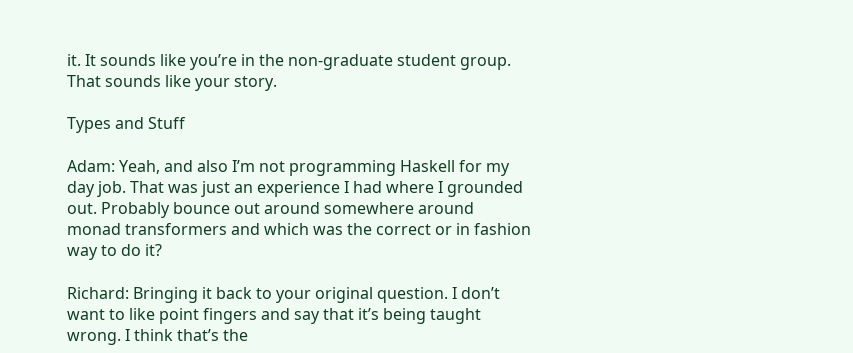it. It sounds like you’re in the non-graduate student group. That sounds like your story.

Types and Stuff

Adam: Yeah, and also I’m not programming Haskell for my day job. That was just an experience I had where I grounded out. Probably bounce out around somewhere around monad transformers and which was the correct or in fashion way to do it?

Richard: Bringing it back to your original question. I don’t want to like point fingers and say that it’s being taught wrong. I think that’s the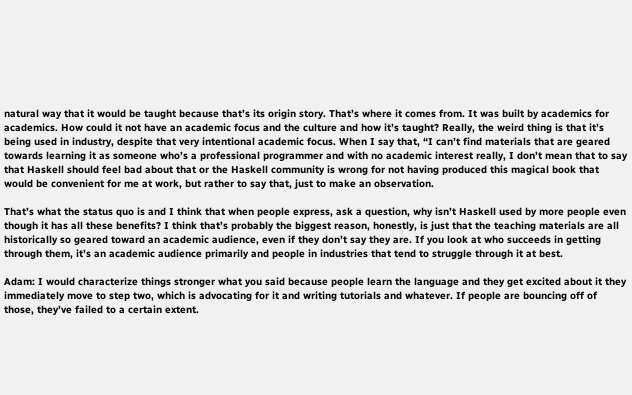natural way that it would be taught because that’s its origin story. That’s where it comes from. It was built by academics for academics. How could it not have an academic focus and the culture and how it’s taught? Really, the weird thing is that it’s being used in industry, despite that very intentional academic focus. When I say that, “I can’t find materials that are geared towards learning it as someone who’s a professional programmer and with no academic interest really, I don’t mean that to say that Haskell should feel bad about that or the Haskell community is wrong for not having produced this magical book that would be convenient for me at work, but rather to say that, just to make an observation.

That’s what the status quo is and I think that when people express, ask a question, why isn’t Haskell used by more people even though it has all these benefits? I think that’s probably the biggest reason, honestly, is just that the teaching materials are all historically so geared toward an academic audience, even if they don’t say they are. If you look at who succeeds in getting through them, it’s an academic audience primarily and people in industries that tend to struggle through it at best.

Adam: I would characterize things stronger what you said because people learn the language and they get excited about it they immediately move to step two, which is advocating for it and writing tutorials and whatever. If people are bouncing off of those, they’ve failed to a certain extent.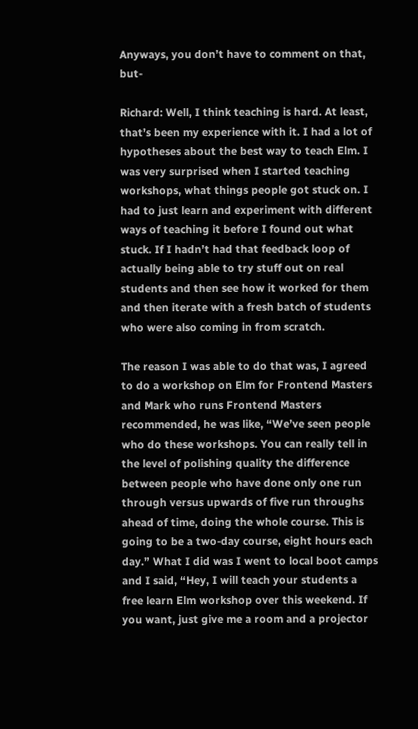Anyways, you don’t have to comment on that, but-

Richard: Well, I think teaching is hard. At least, that’s been my experience with it. I had a lot of hypotheses about the best way to teach Elm. I was very surprised when I started teaching workshops, what things people got stuck on. I had to just learn and experiment with different ways of teaching it before I found out what stuck. If I hadn’t had that feedback loop of actually being able to try stuff out on real students and then see how it worked for them and then iterate with a fresh batch of students who were also coming in from scratch.

The reason I was able to do that was, I agreed to do a workshop on Elm for Frontend Masters and Mark who runs Frontend Masters recommended, he was like, “We’ve seen people who do these workshops. You can really tell in the level of polishing quality the difference between people who have done only one run through versus upwards of five run throughs ahead of time, doing the whole course. This is going to be a two-day course, eight hours each day.” What I did was I went to local boot camps and I said, “Hey, I will teach your students a free learn Elm workshop over this weekend. If you want, just give me a room and a projector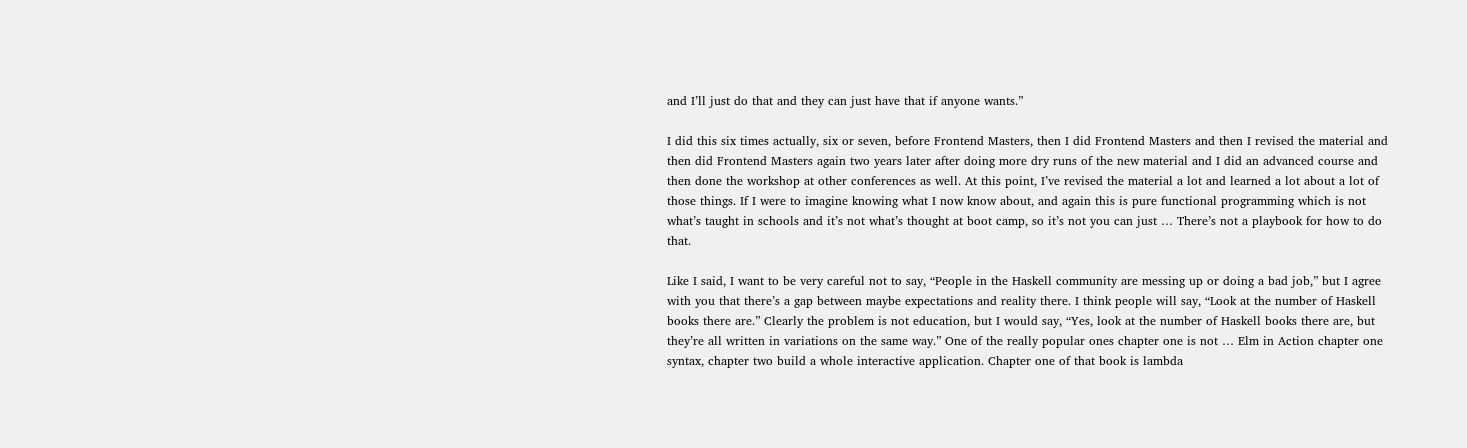and I’ll just do that and they can just have that if anyone wants.”

I did this six times actually, six or seven, before Frontend Masters, then I did Frontend Masters and then I revised the material and then did Frontend Masters again two years later after doing more dry runs of the new material and I did an advanced course and then done the workshop at other conferences as well. At this point, I’ve revised the material a lot and learned a lot about a lot of those things. If I were to imagine knowing what I now know about, and again this is pure functional programming which is not what’s taught in schools and it’s not what’s thought at boot camp, so it’s not you can just … There’s not a playbook for how to do that.

Like I said, I want to be very careful not to say, “People in the Haskell community are messing up or doing a bad job,” but I agree with you that there’s a gap between maybe expectations and reality there. I think people will say, “Look at the number of Haskell books there are.” Clearly the problem is not education, but I would say, “Yes, look at the number of Haskell books there are, but they’re all written in variations on the same way.” One of the really popular ones chapter one is not … Elm in Action chapter one syntax, chapter two build a whole interactive application. Chapter one of that book is lambda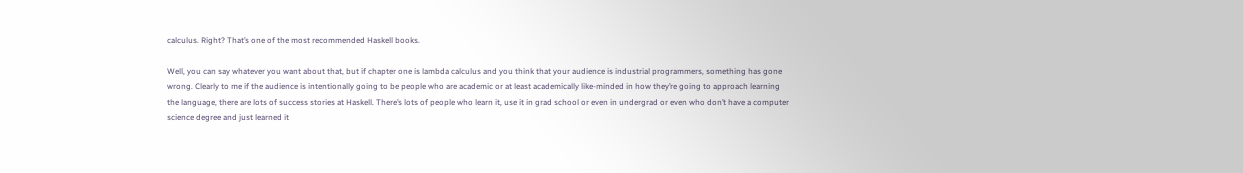calculus. Right? That’s one of the most recommended Haskell books.

Well, you can say whatever you want about that, but if chapter one is lambda calculus and you think that your audience is industrial programmers, something has gone wrong. Clearly to me if the audience is intentionally going to be people who are academic or at least academically like-minded in how they’re going to approach learning the language, there are lots of success stories at Haskell. There’s lots of people who learn it, use it in grad school or even in undergrad or even who don’t have a computer science degree and just learned it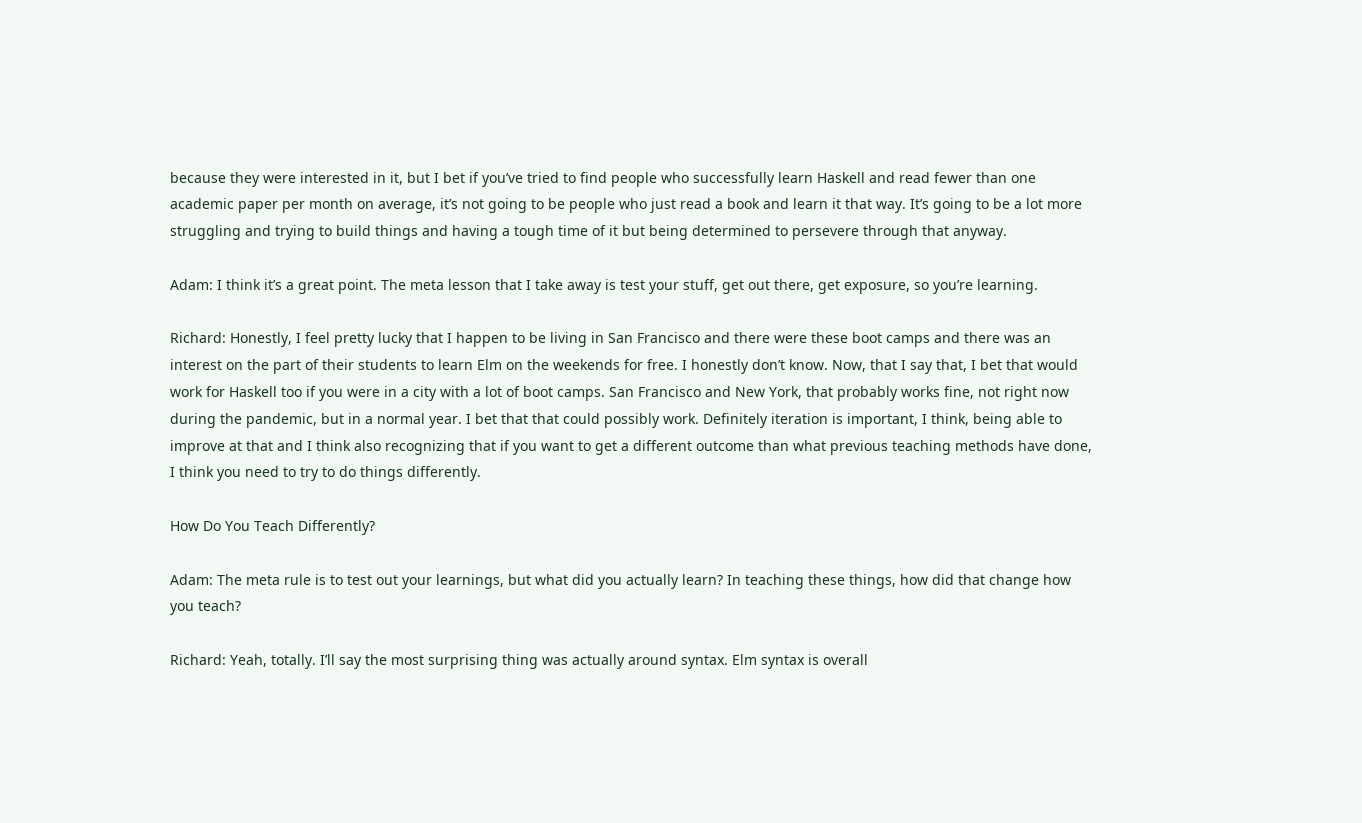because they were interested in it, but I bet if you’ve tried to find people who successfully learn Haskell and read fewer than one academic paper per month on average, it’s not going to be people who just read a book and learn it that way. It’s going to be a lot more struggling and trying to build things and having a tough time of it but being determined to persevere through that anyway.

Adam: I think it’s a great point. The meta lesson that I take away is test your stuff, get out there, get exposure, so you’re learning.

Richard: Honestly, I feel pretty lucky that I happen to be living in San Francisco and there were these boot camps and there was an interest on the part of their students to learn Elm on the weekends for free. I honestly don’t know. Now, that I say that, I bet that would work for Haskell too if you were in a city with a lot of boot camps. San Francisco and New York, that probably works fine, not right now during the pandemic, but in a normal year. I bet that that could possibly work. Definitely iteration is important, I think, being able to improve at that and I think also recognizing that if you want to get a different outcome than what previous teaching methods have done, I think you need to try to do things differently.

How Do You Teach Differently?

Adam: The meta rule is to test out your learnings, but what did you actually learn? In teaching these things, how did that change how you teach?

Richard: Yeah, totally. I’ll say the most surprising thing was actually around syntax. Elm syntax is overall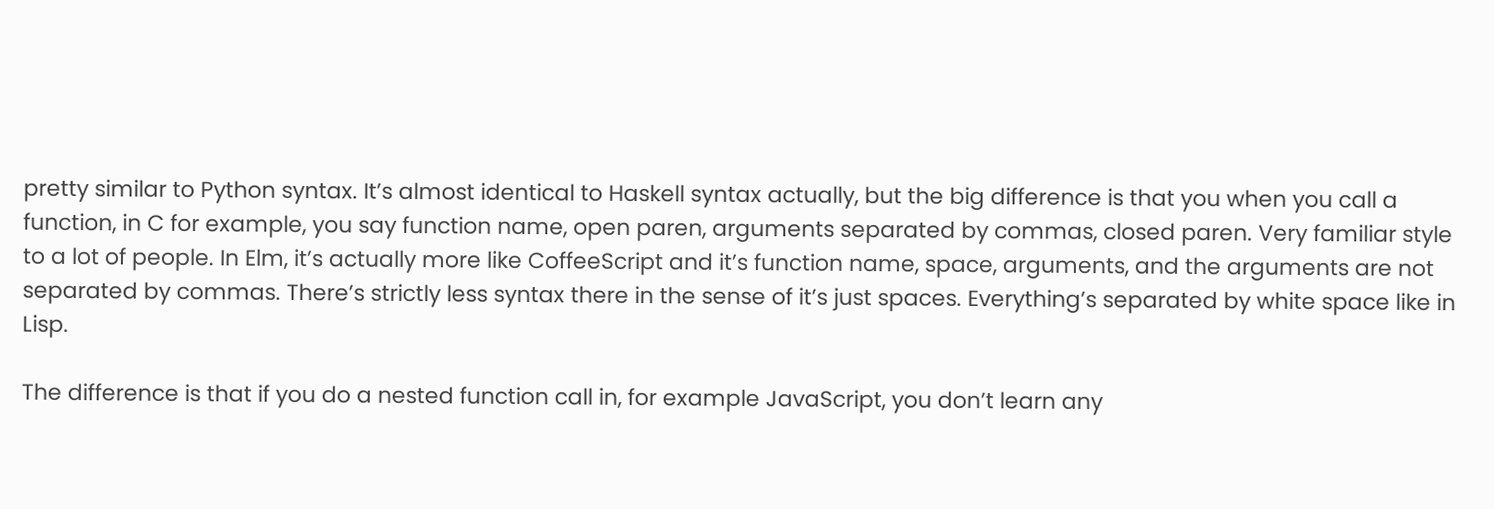pretty similar to Python syntax. It’s almost identical to Haskell syntax actually, but the big difference is that you when you call a function, in C for example, you say function name, open paren, arguments separated by commas, closed paren. Very familiar style to a lot of people. In Elm, it’s actually more like CoffeeScript and it’s function name, space, arguments, and the arguments are not separated by commas. There’s strictly less syntax there in the sense of it’s just spaces. Everything’s separated by white space like in Lisp.

The difference is that if you do a nested function call in, for example JavaScript, you don’t learn any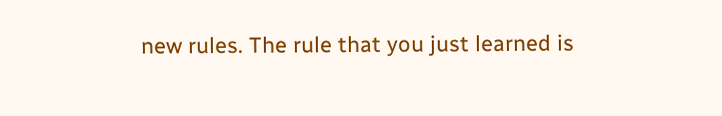new rules. The rule that you just learned is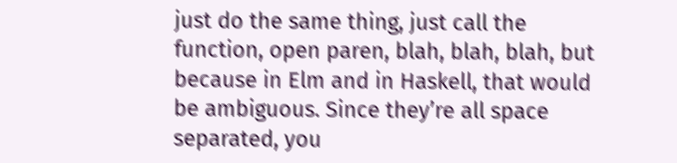just do the same thing, just call the function, open paren, blah, blah, blah, but because in Elm and in Haskell, that would be ambiguous. Since they’re all space separated, you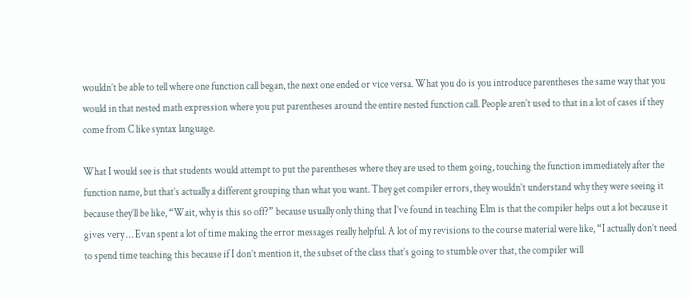wouldn’t be able to tell where one function call began, the next one ended or vice versa. What you do is you introduce parentheses the same way that you would in that nested math expression where you put parentheses around the entire nested function call. People aren’t used to that in a lot of cases if they come from C like syntax language.

What I would see is that students would attempt to put the parentheses where they are used to them going, touching the function immediately after the function name, but that’s actually a different grouping than what you want. They get compiler errors, they wouldn’t understand why they were seeing it because they’ll be like, “Wait, why is this so off?” because usually only thing that I’ve found in teaching Elm is that the compiler helps out a lot because it gives very … Evan spent a lot of time making the error messages really helpful. A lot of my revisions to the course material were like, “I actually don’t need to spend time teaching this because if I don’t mention it, the subset of the class that’s going to stumble over that, the compiler will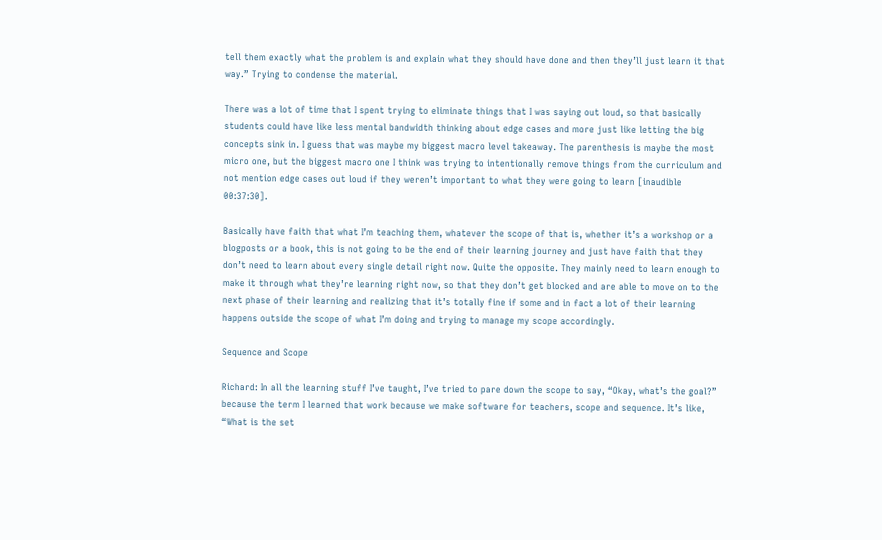tell them exactly what the problem is and explain what they should have done and then they’ll just learn it that way.” Trying to condense the material.

There was a lot of time that I spent trying to eliminate things that I was saying out loud, so that basically students could have like less mental bandwidth thinking about edge cases and more just like letting the big concepts sink in. I guess that was maybe my biggest macro level takeaway. The parenthesis is maybe the most micro one, but the biggest macro one I think was trying to intentionally remove things from the curriculum and not mention edge cases out loud if they weren’t important to what they were going to learn [inaudible 00:37:30].

Basically have faith that what I’m teaching them, whatever the scope of that is, whether it’s a workshop or a blogposts or a book, this is not going to be the end of their learning journey and just have faith that they don’t need to learn about every single detail right now. Quite the opposite. They mainly need to learn enough to make it through what they’re learning right now, so that they don’t get blocked and are able to move on to the next phase of their learning and realizing that it’s totally fine if some and in fact a lot of their learning happens outside the scope of what I’m doing and trying to manage my scope accordingly.

Sequence and Scope

Richard: In all the learning stuff I’ve taught, I’ve tried to pare down the scope to say, “Okay, what’s the goal?” because the term I learned that work because we make software for teachers, scope and sequence. It’s like, “What is the set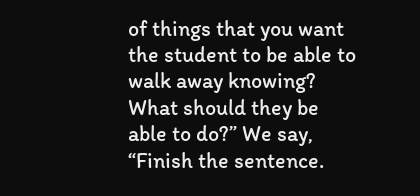of things that you want the student to be able to walk away knowing? What should they be able to do?” We say, “Finish the sentence.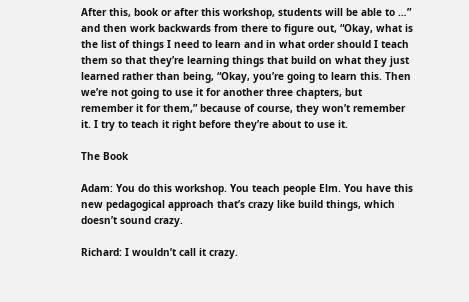After this, book or after this workshop, students will be able to …” and then work backwards from there to figure out, “Okay, what is the list of things I need to learn and in what order should I teach them so that they’re learning things that build on what they just learned rather than being, “Okay, you’re going to learn this. Then we’re not going to use it for another three chapters, but remember it for them,” because of course, they won’t remember it. I try to teach it right before they’re about to use it.

The Book

Adam: You do this workshop. You teach people Elm. You have this new pedagogical approach that’s crazy like build things, which doesn’t sound crazy.

Richard: I wouldn’t call it crazy.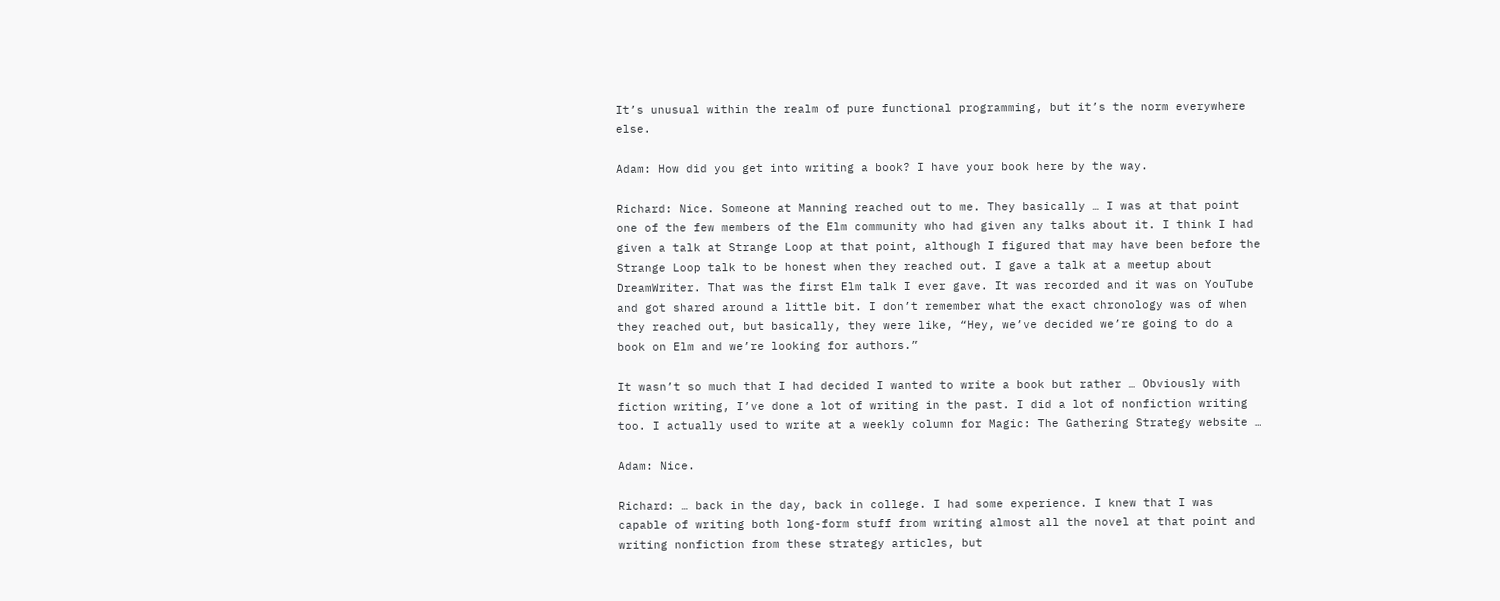It’s unusual within the realm of pure functional programming, but it’s the norm everywhere else.

Adam: How did you get into writing a book? I have your book here by the way.

Richard: Nice. Someone at Manning reached out to me. They basically … I was at that point one of the few members of the Elm community who had given any talks about it. I think I had given a talk at Strange Loop at that point, although I figured that may have been before the Strange Loop talk to be honest when they reached out. I gave a talk at a meetup about DreamWriter. That was the first Elm talk I ever gave. It was recorded and it was on YouTube and got shared around a little bit. I don’t remember what the exact chronology was of when they reached out, but basically, they were like, “Hey, we’ve decided we’re going to do a book on Elm and we’re looking for authors.”

It wasn’t so much that I had decided I wanted to write a book but rather … Obviously with fiction writing, I’ve done a lot of writing in the past. I did a lot of nonfiction writing too. I actually used to write at a weekly column for Magic: The Gathering Strategy website …

Adam: Nice.

Richard: … back in the day, back in college. I had some experience. I knew that I was capable of writing both long-form stuff from writing almost all the novel at that point and writing nonfiction from these strategy articles, but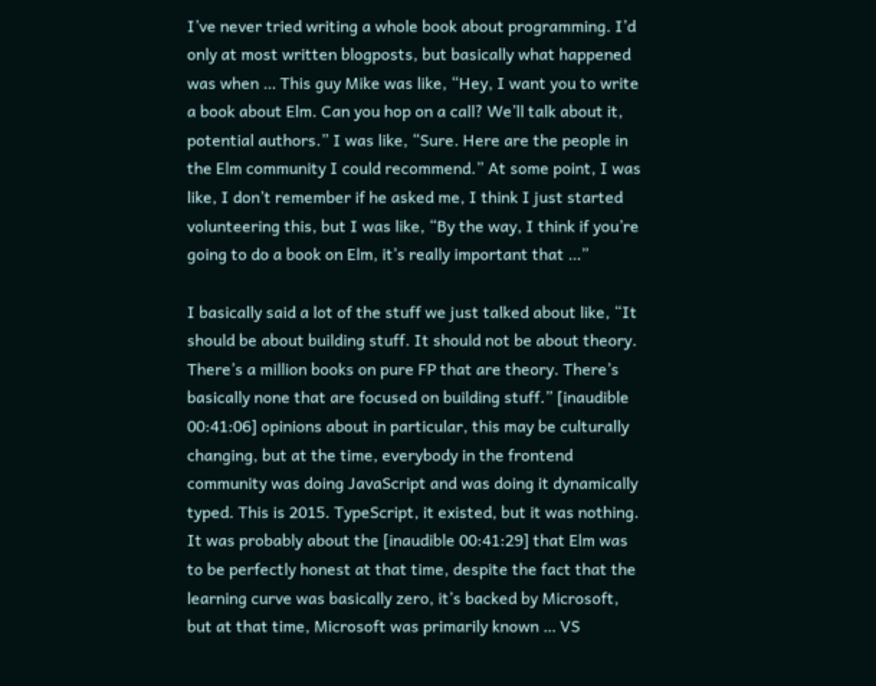I’ve never tried writing a whole book about programming. I’d only at most written blogposts, but basically what happened was when … This guy Mike was like, “Hey, I want you to write a book about Elm. Can you hop on a call? We’ll talk about it, potential authors.” I was like, “Sure. Here are the people in the Elm community I could recommend.” At some point, I was like, I don’t remember if he asked me, I think I just started volunteering this, but I was like, “By the way, I think if you’re going to do a book on Elm, it’s really important that …”

I basically said a lot of the stuff we just talked about like, “It should be about building stuff. It should not be about theory. There’s a million books on pure FP that are theory. There’s basically none that are focused on building stuff.” [inaudible 00:41:06] opinions about in particular, this may be culturally changing, but at the time, everybody in the frontend community was doing JavaScript and was doing it dynamically typed. This is 2015. TypeScript, it existed, but it was nothing. It was probably about the [inaudible 00:41:29] that Elm was to be perfectly honest at that time, despite the fact that the learning curve was basically zero, it’s backed by Microsoft, but at that time, Microsoft was primarily known … VS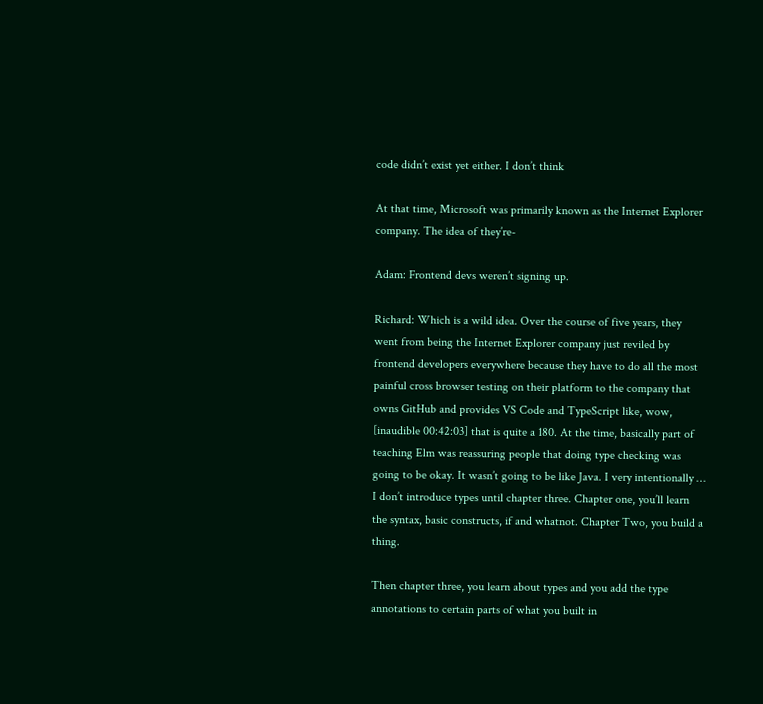code didn’t exist yet either. I don’t think

At that time, Microsoft was primarily known as the Internet Explorer company. The idea of they’re-

Adam: Frontend devs weren’t signing up.

Richard: Which is a wild idea. Over the course of five years, they went from being the Internet Explorer company just reviled by frontend developers everywhere because they have to do all the most painful cross browser testing on their platform to the company that owns GitHub and provides VS Code and TypeScript like, wow, [inaudible 00:42:03] that is quite a 180. At the time, basically part of teaching Elm was reassuring people that doing type checking was going to be okay. It wasn’t going to be like Java. I very intentionally … I don’t introduce types until chapter three. Chapter one, you’ll learn the syntax, basic constructs, if and whatnot. Chapter Two, you build a thing.

Then chapter three, you learn about types and you add the type annotations to certain parts of what you built in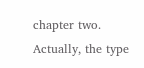chapter two. Actually, the type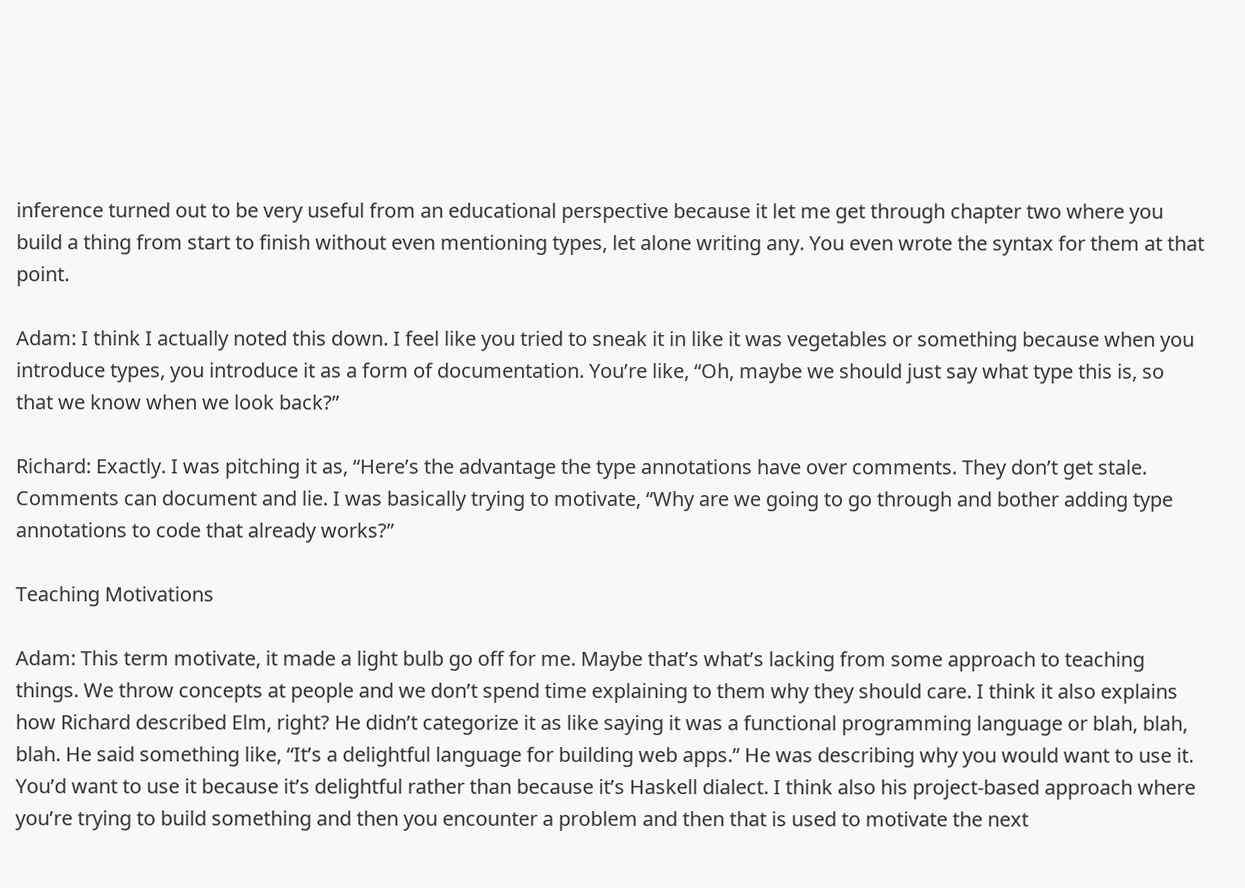inference turned out to be very useful from an educational perspective because it let me get through chapter two where you build a thing from start to finish without even mentioning types, let alone writing any. You even wrote the syntax for them at that point.

Adam: I think I actually noted this down. I feel like you tried to sneak it in like it was vegetables or something because when you introduce types, you introduce it as a form of documentation. You’re like, “Oh, maybe we should just say what type this is, so that we know when we look back?”

Richard: Exactly. I was pitching it as, “Here’s the advantage the type annotations have over comments. They don’t get stale. Comments can document and lie. I was basically trying to motivate, “Why are we going to go through and bother adding type annotations to code that already works?”

Teaching Motivations

Adam: This term motivate, it made a light bulb go off for me. Maybe that’s what’s lacking from some approach to teaching things. We throw concepts at people and we don’t spend time explaining to them why they should care. I think it also explains how Richard described Elm, right? He didn’t categorize it as like saying it was a functional programming language or blah, blah, blah. He said something like, “It’s a delightful language for building web apps.” He was describing why you would want to use it. You’d want to use it because it’s delightful rather than because it’s Haskell dialect. I think also his project-based approach where you’re trying to build something and then you encounter a problem and then that is used to motivate the next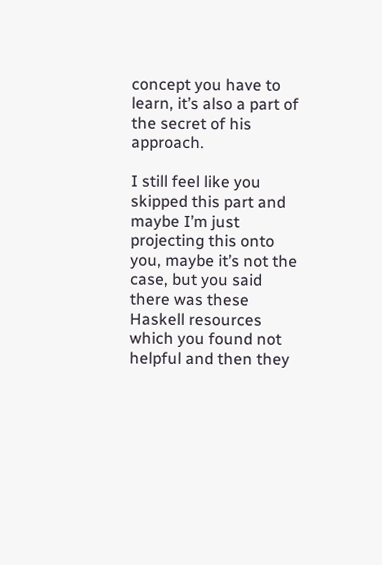concept you have to learn, it’s also a part of the secret of his approach.

I still feel like you skipped this part and maybe I’m just projecting this onto you, maybe it’s not the case, but you said there was these Haskell resources which you found not helpful and then they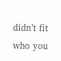didn’t fit who you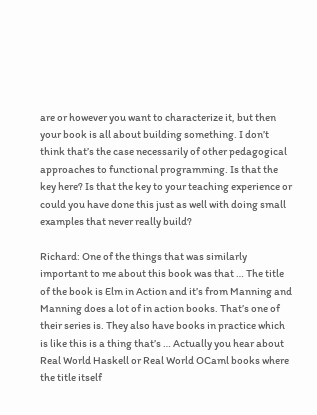are or however you want to characterize it, but then your book is all about building something. I don’t think that’s the case necessarily of other pedagogical approaches to functional programming. Is that the key here? Is that the key to your teaching experience or could you have done this just as well with doing small examples that never really build?

Richard: One of the things that was similarly important to me about this book was that … The title of the book is Elm in Action and it’s from Manning and Manning does a lot of in action books. That’s one of their series is. They also have books in practice which is like this is a thing that’s … Actually you hear about Real World Haskell or Real World OCaml books where the title itself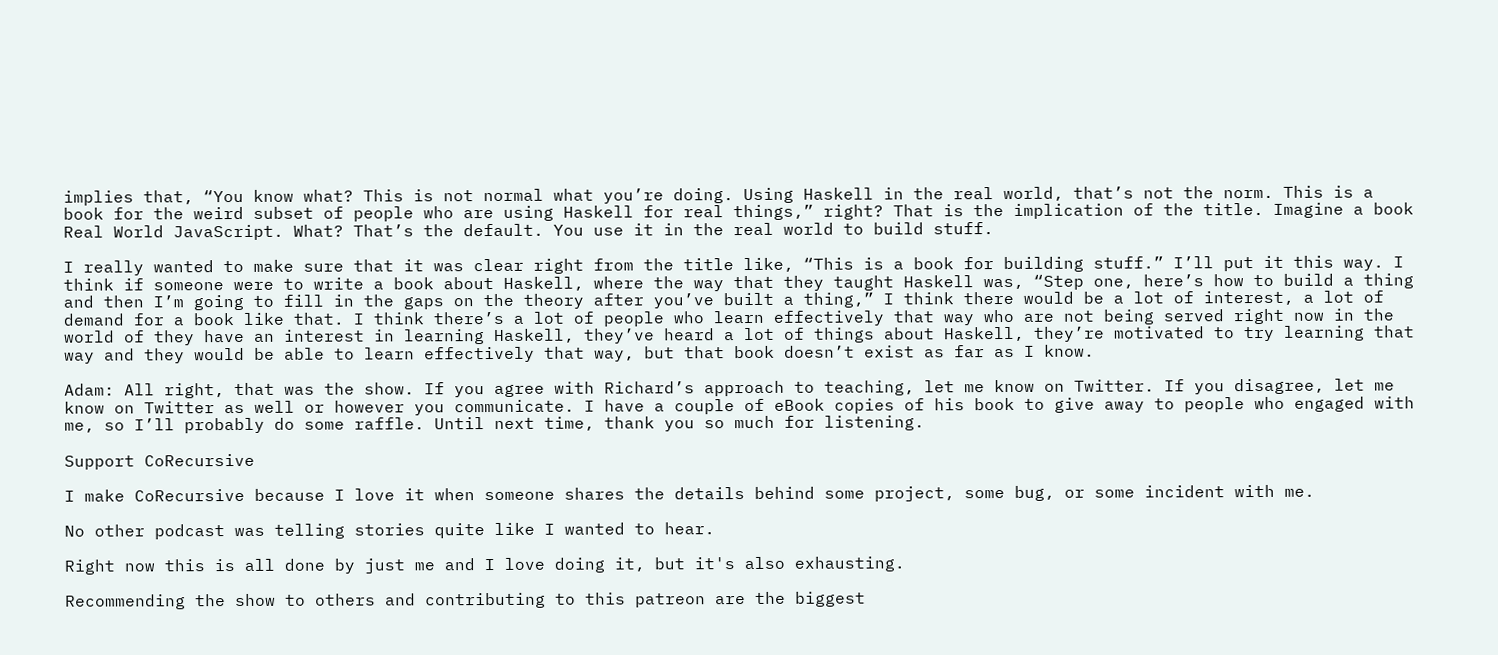implies that, “You know what? This is not normal what you’re doing. Using Haskell in the real world, that’s not the norm. This is a book for the weird subset of people who are using Haskell for real things,” right? That is the implication of the title. Imagine a book Real World JavaScript. What? That’s the default. You use it in the real world to build stuff.

I really wanted to make sure that it was clear right from the title like, “This is a book for building stuff.” I’ll put it this way. I think if someone were to write a book about Haskell, where the way that they taught Haskell was, “Step one, here’s how to build a thing and then I’m going to fill in the gaps on the theory after you’ve built a thing,” I think there would be a lot of interest, a lot of demand for a book like that. I think there’s a lot of people who learn effectively that way who are not being served right now in the world of they have an interest in learning Haskell, they’ve heard a lot of things about Haskell, they’re motivated to try learning that way and they would be able to learn effectively that way, but that book doesn’t exist as far as I know.

Adam: All right, that was the show. If you agree with Richard’s approach to teaching, let me know on Twitter. If you disagree, let me know on Twitter as well or however you communicate. I have a couple of eBook copies of his book to give away to people who engaged with me, so I’ll probably do some raffle. Until next time, thank you so much for listening.

Support CoRecursive

I make CoRecursive because I love it when someone shares the details behind some project, some bug, or some incident with me.

No other podcast was telling stories quite like I wanted to hear.

Right now this is all done by just me and I love doing it, but it's also exhausting.

Recommending the show to others and contributing to this patreon are the biggest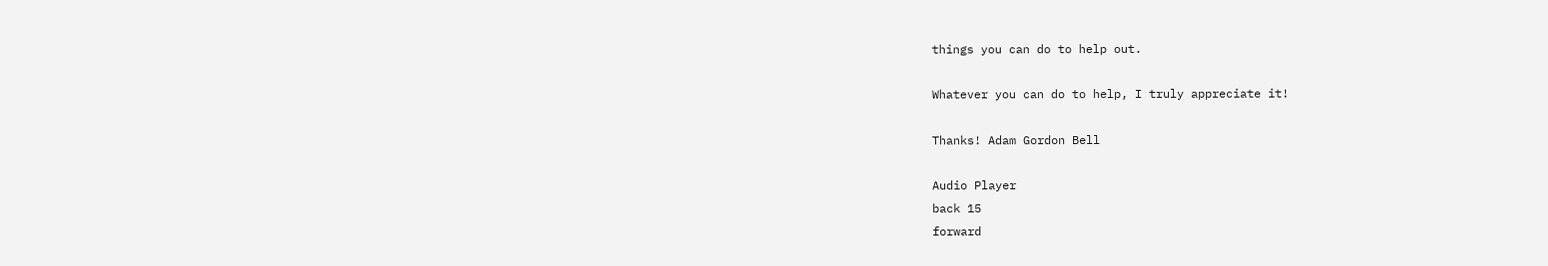things you can do to help out.

Whatever you can do to help, I truly appreciate it!

Thanks! Adam Gordon Bell

Audio Player
back 15
forward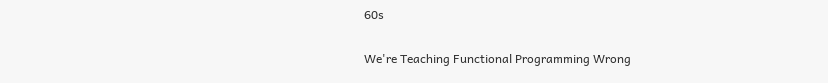60s

We're Teaching Functional Programming Wrong